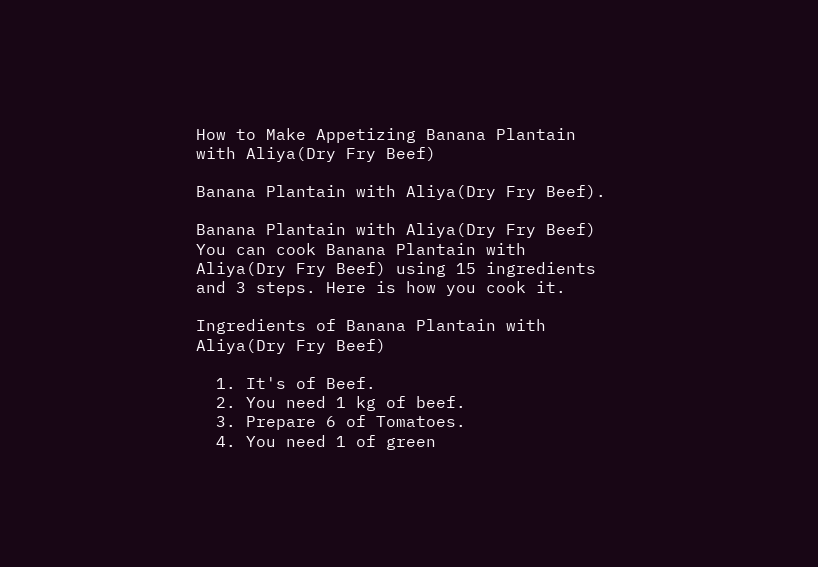How to Make Appetizing Banana Plantain with Aliya(Dry Fry Beef)

Banana Plantain with Aliya(Dry Fry Beef).

Banana Plantain with Aliya(Dry Fry Beef) You can cook Banana Plantain with Aliya(Dry Fry Beef) using 15 ingredients and 3 steps. Here is how you cook it.

Ingredients of Banana Plantain with Aliya(Dry Fry Beef)

  1. It's of Beef.
  2. You need 1 kg of beef.
  3. Prepare 6 of Tomatoes.
  4. You need 1 of green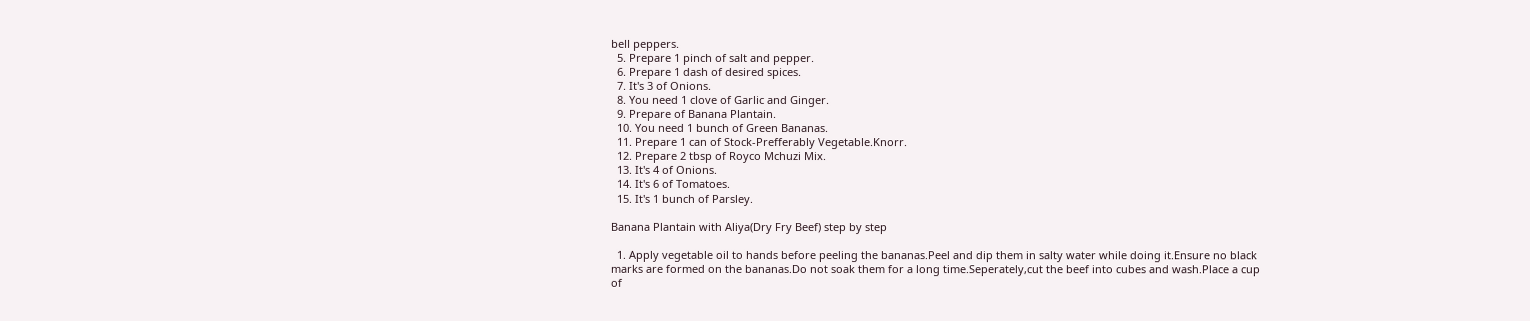bell peppers.
  5. Prepare 1 pinch of salt and pepper.
  6. Prepare 1 dash of desired spices.
  7. It's 3 of Onions.
  8. You need 1 clove of Garlic and Ginger.
  9. Prepare of Banana Plantain.
  10. You need 1 bunch of Green Bananas.
  11. Prepare 1 can of Stock-Prefferably Vegetable.Knorr.
  12. Prepare 2 tbsp of Royco Mchuzi Mix.
  13. It's 4 of Onions.
  14. It's 6 of Tomatoes.
  15. It's 1 bunch of Parsley.

Banana Plantain with Aliya(Dry Fry Beef) step by step

  1. Apply vegetable oil to hands before peeling the bananas.Peel and dip them in salty water while doing it.Ensure no black marks are formed on the bananas.Do not soak them for a long time.Seperately,cut the beef into cubes and wash.Place a cup of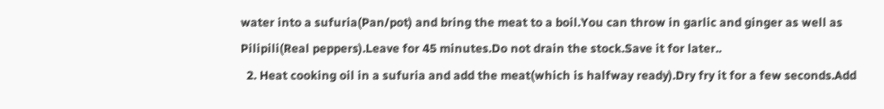water into a sufuria(Pan/pot) and bring the meat to a boil.You can throw in garlic and ginger as well as Pilipili(Real peppers).Leave for 45 minutes.Do not drain the stock.Save it for later..
  2. Heat cooking oil in a sufuria and add the meat(which is halfway ready).Dry fry it for a few seconds.Add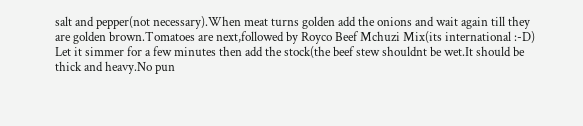salt and pepper(not necessary).When meat turns golden add the onions and wait again till they are golden brown.Tomatoes are next,followed by Royco Beef Mchuzi Mix(its international :-D) Let it simmer for a few minutes then add the stock(the beef stew shouldnt be wet.It should be thick and heavy.No pun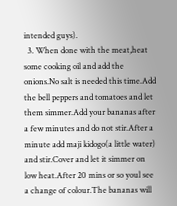intended guys).
  3. When done with the meat,heat some cooking oil and add the onions.No salt is needed this time.Add the bell peppers and tomatoes and let them simmer.Add your bananas after a few minutes and do not stir.After a minute add maji kidogo(a little water) and stir.Cover and let it simmer on low heat.After 20 mins or so youl see a change of colour.The bananas will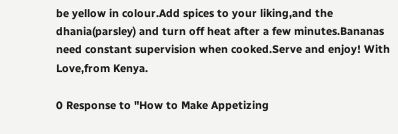be yellow in colour.Add spices to your liking,and the dhania(parsley) and turn off heat after a few minutes.Bananas need constant supervision when cooked.Serve and enjoy! With Love,from Kenya.

0 Response to "How to Make Appetizing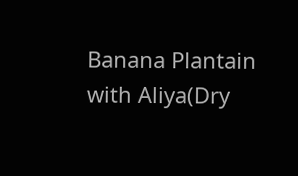Banana Plantain with Aliya(Dry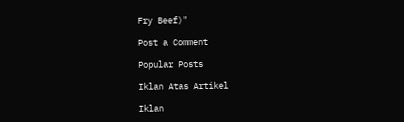Fry Beef)"

Post a Comment

Popular Posts

Iklan Atas Artikel

Iklan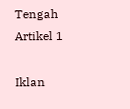Tengah Artikel 1

Iklan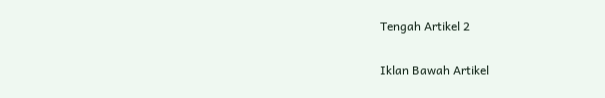Tengah Artikel 2

Iklan Bawah Artikel